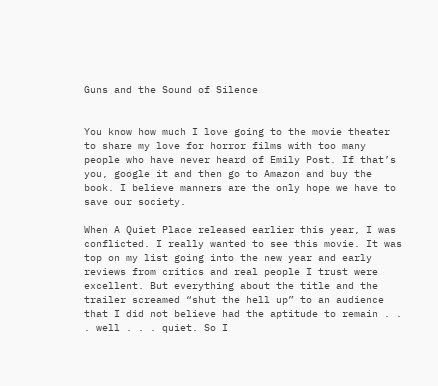Guns and the Sound of Silence


You know how much I love going to the movie theater to share my love for horror films with too many people who have never heard of Emily Post. If that’s you, google it and then go to Amazon and buy the book. I believe manners are the only hope we have to save our society.

When A Quiet Place released earlier this year, I was conflicted. I really wanted to see this movie. It was top on my list going into the new year and early reviews from critics and real people I trust were excellent. But everything about the title and the trailer screamed “shut the hell up” to an audience that I did not believe had the aptitude to remain . . . well . . . quiet. So I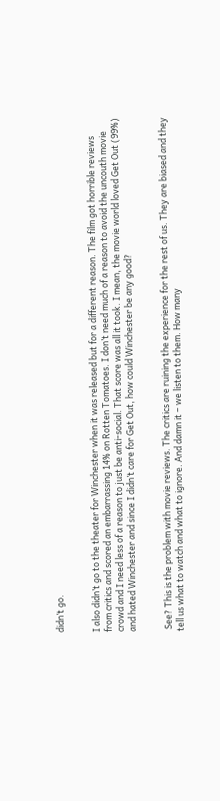didn’t go.


I also didn’t go to the theater for Winchester when it was released but for a different reason. The film got horrible reviews from critics and scored an embarrassing 14% on Rotten Tomatoes. I don’t need much of a reason to avoid the uncouth movie crowd and I need less of a reason to just be anti-social. That score was all it took. I mean, the movie world loved Get Out (99%) and hated Winchester and since I didn’t care for Get Out, how could Winchester be any good?


 See? This is the problem with movie reviews. The critics are ruining the experience for the rest of us. They are biased and they tell us what to watch and what to ignore. And damn it – we listen to them. How many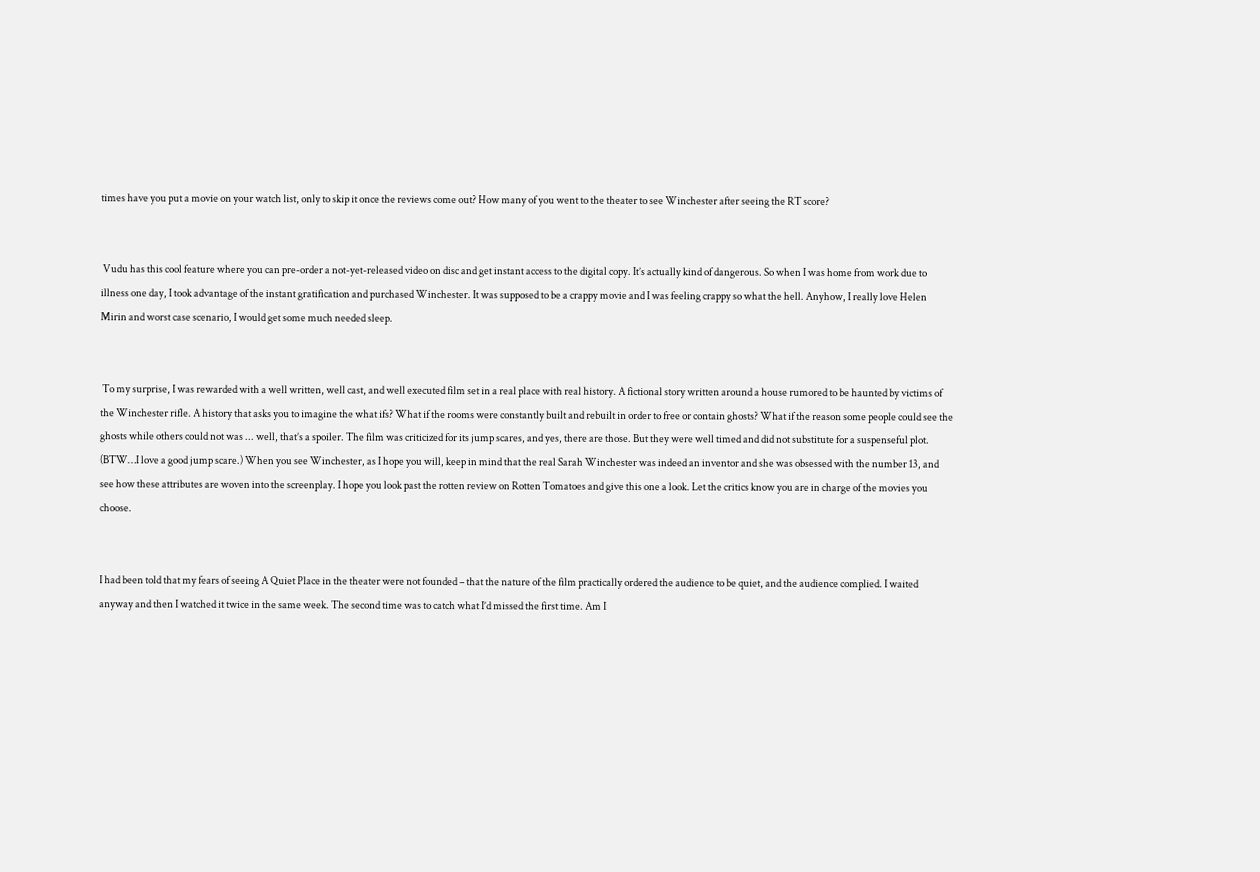times have you put a movie on your watch list, only to skip it once the reviews come out? How many of you went to the theater to see Winchester after seeing the RT score?


 Vudu has this cool feature where you can pre-order a not-yet-released video on disc and get instant access to the digital copy. It’s actually kind of dangerous. So when I was home from work due to illness one day, I took advantage of the instant gratification and purchased Winchester. It was supposed to be a crappy movie and I was feeling crappy so what the hell. Anyhow, I really love Helen Mirin and worst case scenario, I would get some much needed sleep.


 To my surprise, I was rewarded with a well written, well cast, and well executed film set in a real place with real history. A fictional story written around a house rumored to be haunted by victims of the Winchester rifle. A history that asks you to imagine the what ifs? What if the rooms were constantly built and rebuilt in order to free or contain ghosts? What if the reason some people could see the ghosts while others could not was ... well, that’s a spoiler. The film was criticized for its jump scares, and yes, there are those. But they were well timed and did not substitute for a suspenseful plot. (BTW…I love a good jump scare.) When you see Winchester, as I hope you will, keep in mind that the real Sarah Winchester was indeed an inventor and she was obsessed with the number 13, and see how these attributes are woven into the screenplay. I hope you look past the rotten review on Rotten Tomatoes and give this one a look. Let the critics know you are in charge of the movies you choose.


I had been told that my fears of seeing A Quiet Place in the theater were not founded – that the nature of the film practically ordered the audience to be quiet, and the audience complied. I waited anyway and then I watched it twice in the same week. The second time was to catch what I’d missed the first time. Am I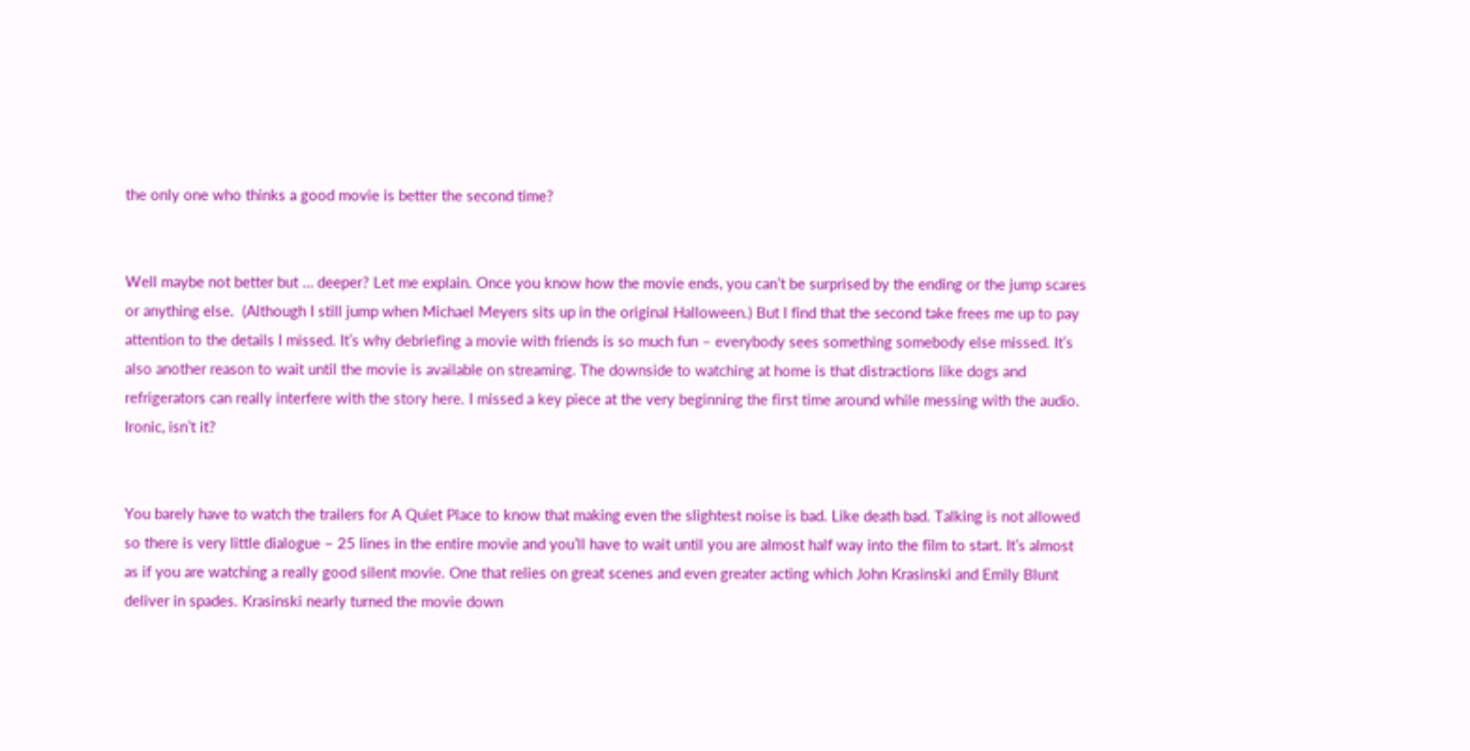the only one who thinks a good movie is better the second time?


Well maybe not better but … deeper? Let me explain. Once you know how the movie ends, you can’t be surprised by the ending or the jump scares or anything else.  (Although I still jump when Michael Meyers sits up in the original Halloween.) But I find that the second take frees me up to pay attention to the details I missed. It’s why debriefing a movie with friends is so much fun – everybody sees something somebody else missed. It’s also another reason to wait until the movie is available on streaming. The downside to watching at home is that distractions like dogs and refrigerators can really interfere with the story here. I missed a key piece at the very beginning the first time around while messing with the audio. Ironic, isn’t it?


You barely have to watch the trailers for A Quiet Place to know that making even the slightest noise is bad. Like death bad. Talking is not allowed so there is very little dialogue – 25 lines in the entire movie and you’ll have to wait until you are almost half way into the film to start. It’s almost as if you are watching a really good silent movie. One that relies on great scenes and even greater acting which John Krasinski and Emily Blunt deliver in spades. Krasinski nearly turned the movie down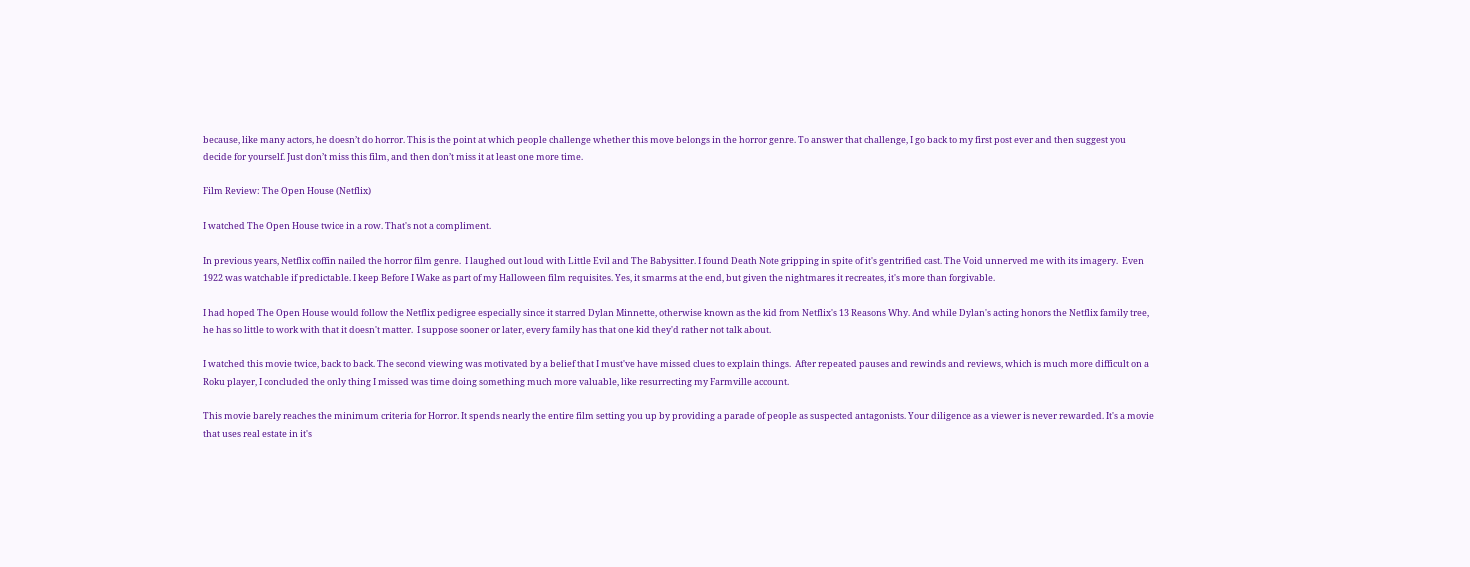because, like many actors, he doesn’t do horror. This is the point at which people challenge whether this move belongs in the horror genre. To answer that challenge, I go back to my first post ever and then suggest you decide for yourself. Just don’t miss this film, and then don’t miss it at least one more time.

Film Review: The Open House (Netflix)

I watched The Open House twice in a row. That's not a compliment.

In previous years, Netflix coffin nailed the horror film genre.  I laughed out loud with Little Evil and The Babysitter. I found Death Note gripping in spite of it's gentrified cast. The Void unnerved me with its imagery.  Even 1922 was watchable if predictable. I keep Before I Wake as part of my Halloween film requisites. Yes, it smarms at the end, but given the nightmares it recreates, it's more than forgivable.

I had hoped The Open House would follow the Netflix pedigree especially since it starred Dylan Minnette, otherwise known as the kid from Netflix's 13 Reasons Why. And while Dylan's acting honors the Netflix family tree, he has so little to work with that it doesn't matter.  I suppose sooner or later, every family has that one kid they'd rather not talk about.

I watched this movie twice, back to back. The second viewing was motivated by a belief that I must've have missed clues to explain things.  After repeated pauses and rewinds and reviews, which is much more difficult on a Roku player, I concluded the only thing I missed was time doing something much more valuable, like resurrecting my Farmville account.

This movie barely reaches the minimum criteria for Horror. It spends nearly the entire film setting you up by providing a parade of people as suspected antagonists. Your diligence as a viewer is never rewarded. It's a movie that uses real estate in it's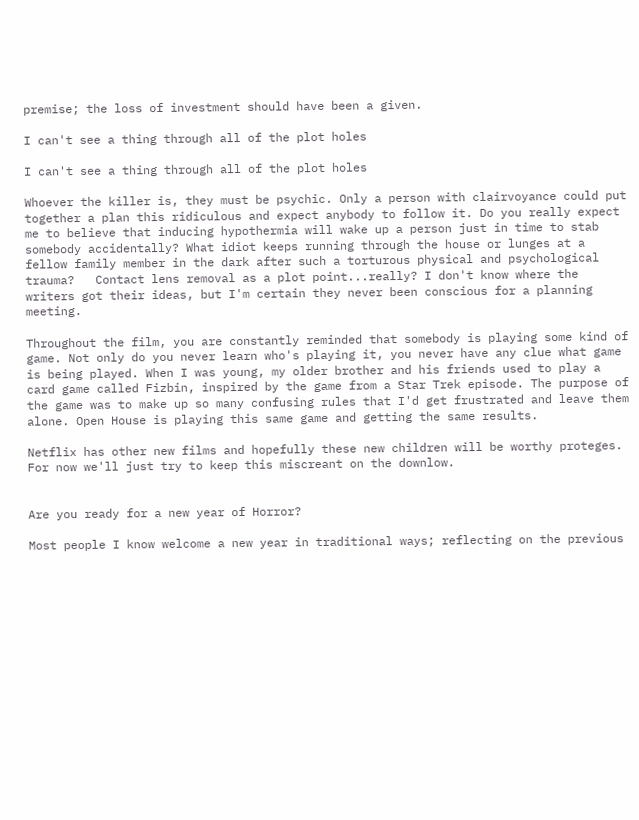premise; the loss of investment should have been a given.

I can't see a thing through all of the plot holes

I can't see a thing through all of the plot holes

Whoever the killer is, they must be psychic. Only a person with clairvoyance could put together a plan this ridiculous and expect anybody to follow it. Do you really expect me to believe that inducing hypothermia will wake up a person just in time to stab somebody accidentally? What idiot keeps running through the house or lunges at a fellow family member in the dark after such a torturous physical and psychological trauma?   Contact lens removal as a plot point...really? I don't know where the writers got their ideas, but I'm certain they never been conscious for a planning meeting.

Throughout the film, you are constantly reminded that somebody is playing some kind of game. Not only do you never learn who's playing it, you never have any clue what game is being played. When I was young, my older brother and his friends used to play a card game called Fizbin, inspired by the game from a Star Trek episode. The purpose of the game was to make up so many confusing rules that I'd get frustrated and leave them alone. Open House is playing this same game and getting the same results.

Netflix has other new films and hopefully these new children will be worthy proteges. For now we'll just try to keep this miscreant on the downlow.


Are you ready for a new year of Horror?

Most people I know welcome a new year in traditional ways; reflecting on the previous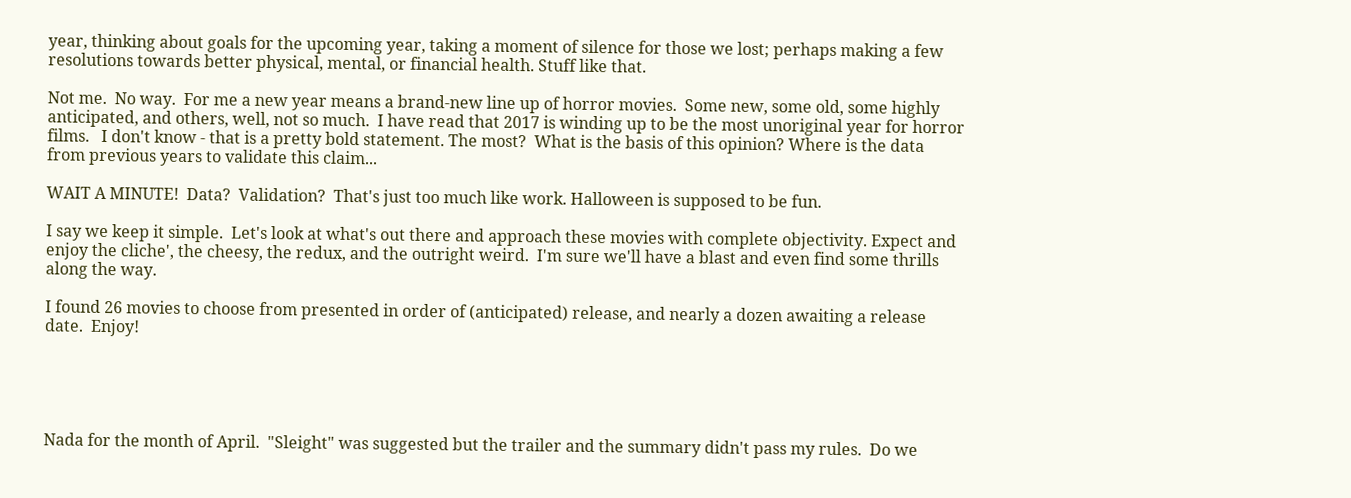year, thinking about goals for the upcoming year, taking a moment of silence for those we lost; perhaps making a few resolutions towards better physical, mental, or financial health. Stuff like that.

Not me.  No way.  For me a new year means a brand-new line up of horror movies.  Some new, some old, some highly anticipated, and others, well, not so much.  I have read that 2017 is winding up to be the most unoriginal year for horror films.   I don't know - that is a pretty bold statement. The most?  What is the basis of this opinion? Where is the data from previous years to validate this claim...

WAIT A MINUTE!  Data?  Validation?  That's just too much like work. Halloween is supposed to be fun.

I say we keep it simple.  Let's look at what's out there and approach these movies with complete objectivity. Expect and enjoy the cliche', the cheesy, the redux, and the outright weird.  I'm sure we'll have a blast and even find some thrills along the way.

I found 26 movies to choose from presented in order of (anticipated) release, and nearly a dozen awaiting a release date.  Enjoy!





Nada for the month of April.  "Sleight" was suggested but the trailer and the summary didn't pass my rules.  Do we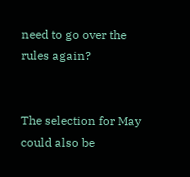need to go over the rules again?


The selection for May could also be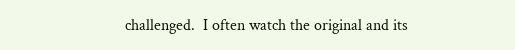challenged.  I often watch the original and its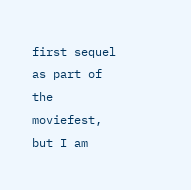first sequel as part of the moviefest, but I am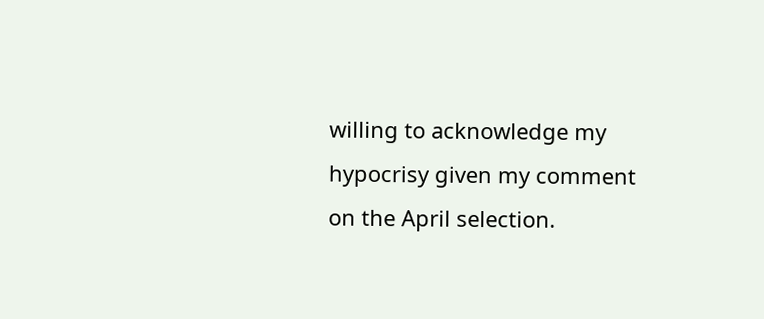willing to acknowledge my hypocrisy given my comment on the April selection.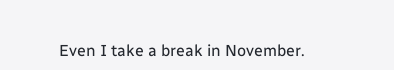Even I take a break in November.